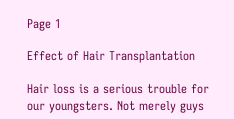Page 1

Effect of Hair Transplantation

Hair loss is a serious trouble for our youngsters. Not merely guys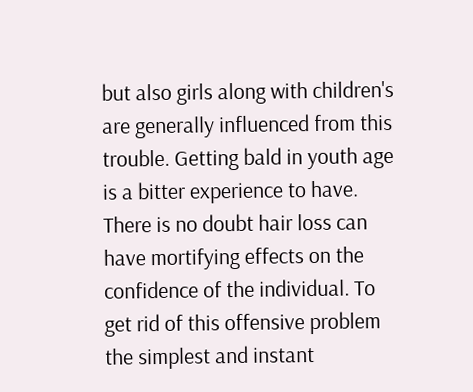but also girls along with children's are generally influenced from this trouble. Getting bald in youth age is a bitter experience to have. There is no doubt hair loss can have mortifying effects on the confidence of the individual. To get rid of this offensive problem the simplest and instant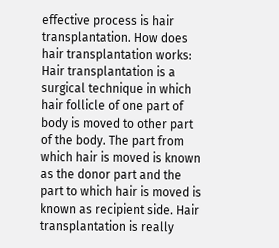effective process is hair transplantation. How does hair transplantation works: Hair transplantation is a surgical technique in which hair follicle of one part of body is moved to other part of the body. The part from which hair is moved is known as the donor part and the part to which hair is moved is known as recipient side. Hair transplantation is really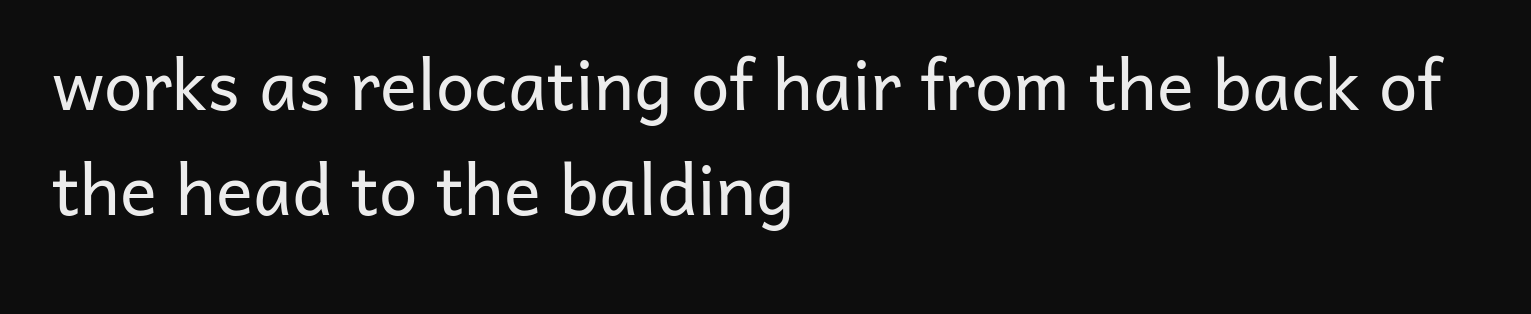works as relocating of hair from the back of the head to the balding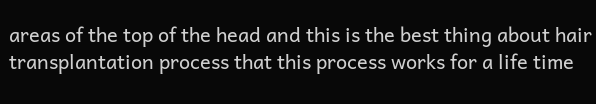areas of the top of the head and this is the best thing about hair transplantation process that this process works for a life time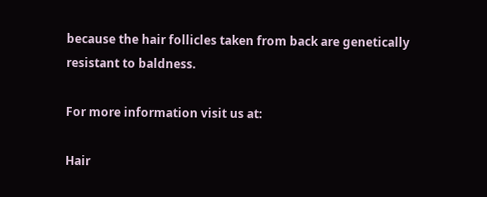because the hair follicles taken from back are genetically resistant to baldness.

For more information visit us at:

Hair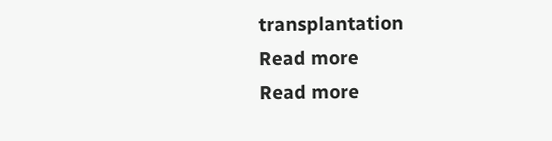transplantation
Read more
Read more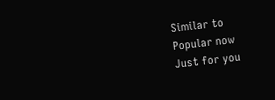Similar to
Popular now
Just for you